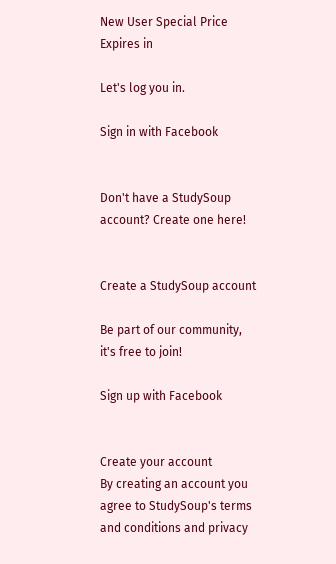New User Special Price Expires in

Let's log you in.

Sign in with Facebook


Don't have a StudySoup account? Create one here!


Create a StudySoup account

Be part of our community, it's free to join!

Sign up with Facebook


Create your account
By creating an account you agree to StudySoup's terms and conditions and privacy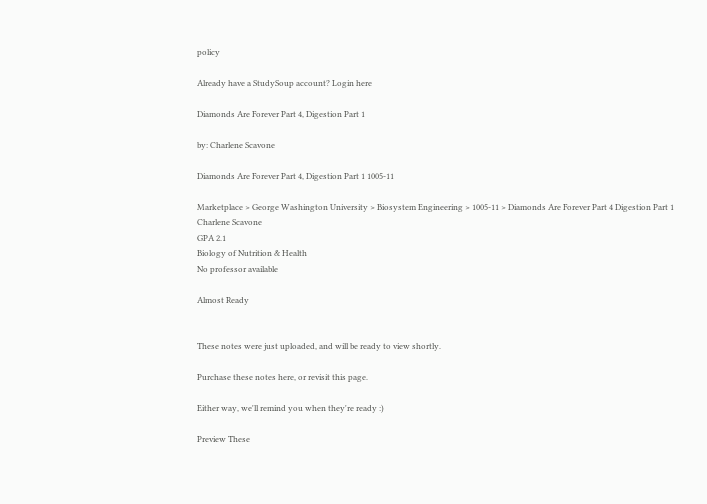policy

Already have a StudySoup account? Login here

Diamonds Are Forever Part 4, Digestion Part 1

by: Charlene Scavone

Diamonds Are Forever Part 4, Digestion Part 1 1005-11

Marketplace > George Washington University > Biosystem Engineering > 1005-11 > Diamonds Are Forever Part 4 Digestion Part 1
Charlene Scavone
GPA 2.1
Biology of Nutrition & Health
No professor available

Almost Ready


These notes were just uploaded, and will be ready to view shortly.

Purchase these notes here, or revisit this page.

Either way, we'll remind you when they're ready :)

Preview These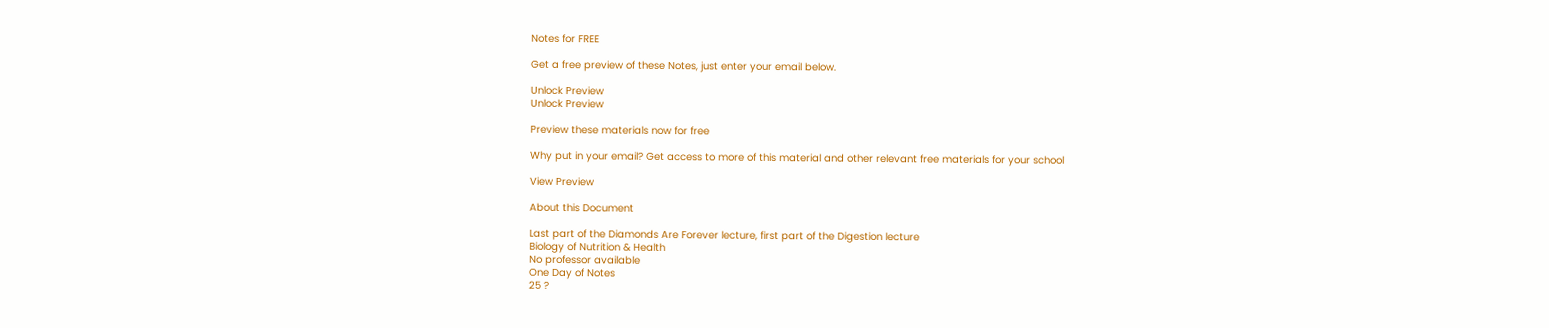Notes for FREE

Get a free preview of these Notes, just enter your email below.

Unlock Preview
Unlock Preview

Preview these materials now for free

Why put in your email? Get access to more of this material and other relevant free materials for your school

View Preview

About this Document

Last part of the Diamonds Are Forever lecture, first part of the Digestion lecture
Biology of Nutrition & Health
No professor available
One Day of Notes
25 ?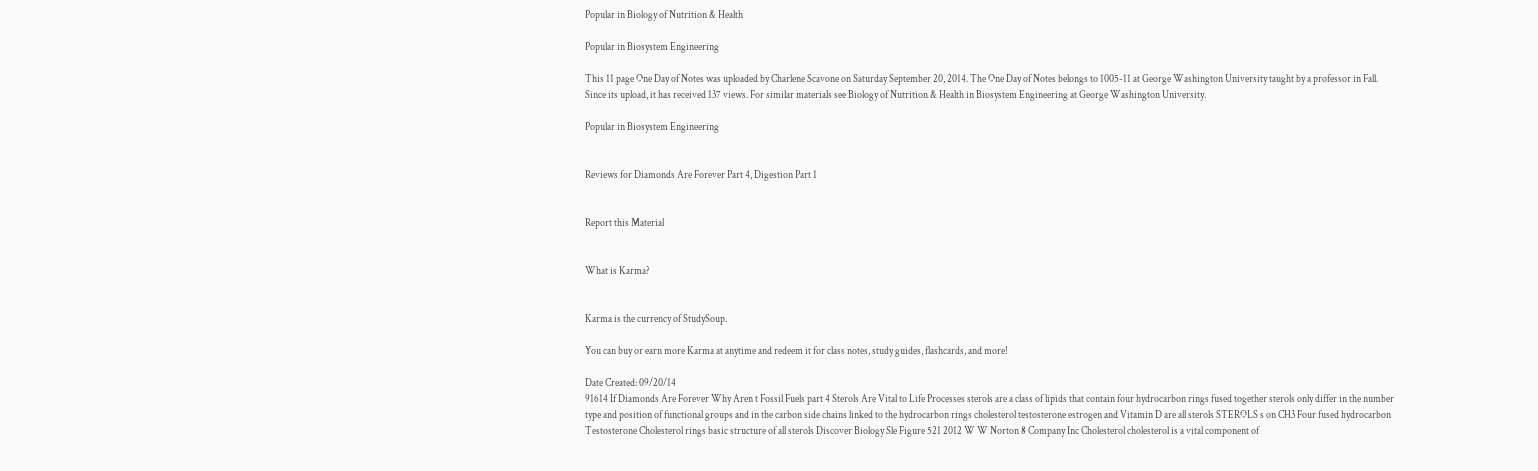Popular in Biology of Nutrition & Health

Popular in Biosystem Engineering

This 11 page One Day of Notes was uploaded by Charlene Scavone on Saturday September 20, 2014. The One Day of Notes belongs to 1005-11 at George Washington University taught by a professor in Fall. Since its upload, it has received 137 views. For similar materials see Biology of Nutrition & Health in Biosystem Engineering at George Washington University.

Popular in Biosystem Engineering


Reviews for Diamonds Are Forever Part 4, Digestion Part 1


Report this Material


What is Karma?


Karma is the currency of StudySoup.

You can buy or earn more Karma at anytime and redeem it for class notes, study guides, flashcards, and more!

Date Created: 09/20/14
91614 If Diamonds Are Forever Why Aren t Fossil Fuels part 4 Sterols Are Vital to Life Processes sterols are a class of lipids that contain four hydrocarbon rings fused together sterols only differ in the number type and position of functional groups and in the carbon side chains linked to the hydrocarbon rings cholesterol testosterone estrogen and Vitamin D are all sterols STEROLS s on CH3 Four fused hydrocarbon Testosterone Cholesterol rings basic structure of all sterols Discover Biology Sle Figure 521 2012 W W Norton 8 Company Inc Cholesterol cholesterol is a vital component of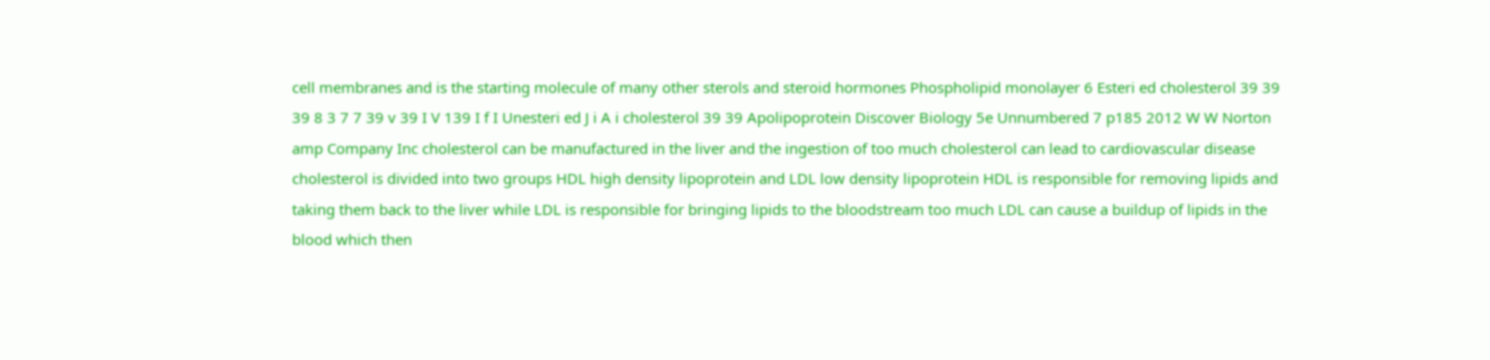cell membranes and is the starting molecule of many other sterols and steroid hormones Phospholipid monolayer 6 Esteri ed cholesterol 39 39 39 8 3 7 7 39 v 39 I V 139 I f I Unesteri ed J i A i cholesterol 39 39 Apolipoprotein Discover Biology 5e Unnumbered 7 p185 2012 W W Norton amp Company Inc cholesterol can be manufactured in the liver and the ingestion of too much cholesterol can lead to cardiovascular disease cholesterol is divided into two groups HDL high density lipoprotein and LDL low density lipoprotein HDL is responsible for removing lipids and taking them back to the liver while LDL is responsible for bringing lipids to the bloodstream too much LDL can cause a buildup of lipids in the blood which then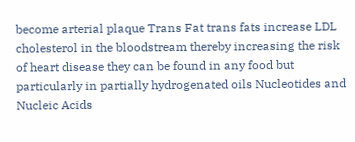become arterial plaque Trans Fat trans fats increase LDL cholesterol in the bloodstream thereby increasing the risk of heart disease they can be found in any food but particularly in partially hydrogenated oils Nucleotides and Nucleic Acids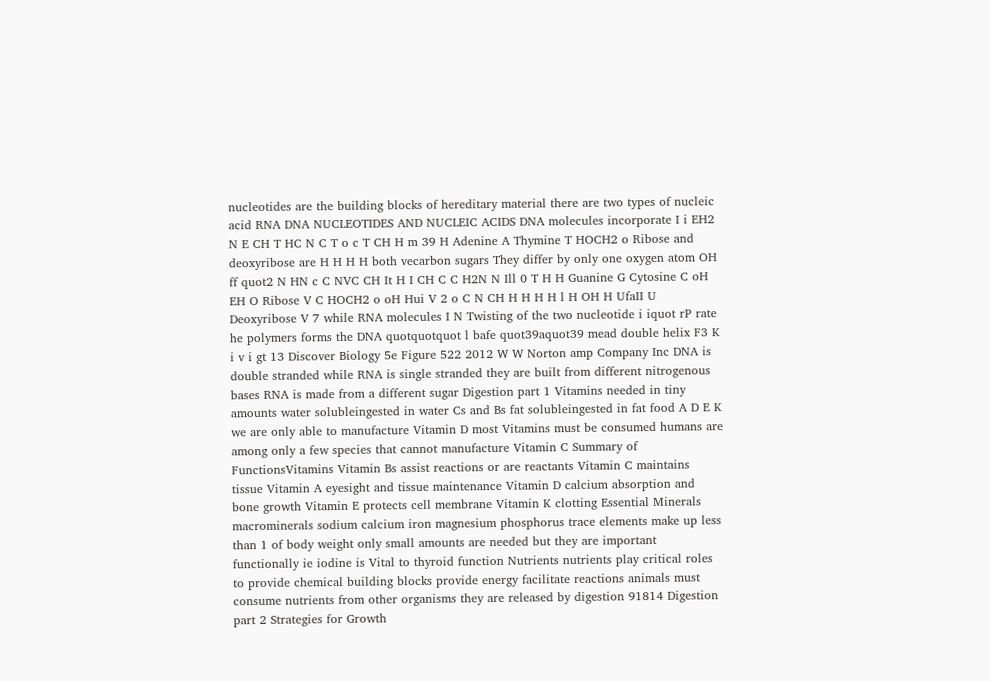nucleotides are the building blocks of hereditary material there are two types of nucleic acid RNA DNA NUCLEOTIDES AND NUCLEIC ACIDS DNA molecules incorporate I i EH2 N E CH T HC N C T o c T CH H m 39 H Adenine A Thymine T HOCH2 o Ribose and deoxyribose are H H H H both vecarbon sugars They differ by only one oxygen atom OH ff quot2 N HN c C NVC CH It H I CH C C H2N N Ill 0 T H H Guanine G Cytosine C oH EH O Ribose V C HOCH2 o oH Hui V 2 o C N CH H H H H l H OH H UfaII U Deoxyribose V 7 while RNA molecules I N Twisting of the two nucleotide i iquot rP rate he polymers forms the DNA quotquotquot l bafe quot39aquot39 mead double helix F3 K i v i gt 13 Discover Biology 5e Figure 522 2012 W W Norton amp Company Inc DNA is double stranded while RNA is single stranded they are built from different nitrogenous bases RNA is made from a different sugar Digestion part 1 Vitamins needed in tiny amounts water solubleingested in water Cs and Bs fat solubleingested in fat food A D E K we are only able to manufacture Vitamin D most Vitamins must be consumed humans are among only a few species that cannot manufacture Vitamin C Summary of FunctionsVitamins Vitamin Bs assist reactions or are reactants Vitamin C maintains tissue Vitamin A eyesight and tissue maintenance Vitamin D calcium absorption and bone growth Vitamin E protects cell membrane Vitamin K clotting Essential Minerals macrominerals sodium calcium iron magnesium phosphorus trace elements make up less than 1 of body weight only small amounts are needed but they are important functionally ie iodine is Vital to thyroid function Nutrients nutrients play critical roles to provide chemical building blocks provide energy facilitate reactions animals must consume nutrients from other organisms they are released by digestion 91814 Digestion part 2 Strategies for Growth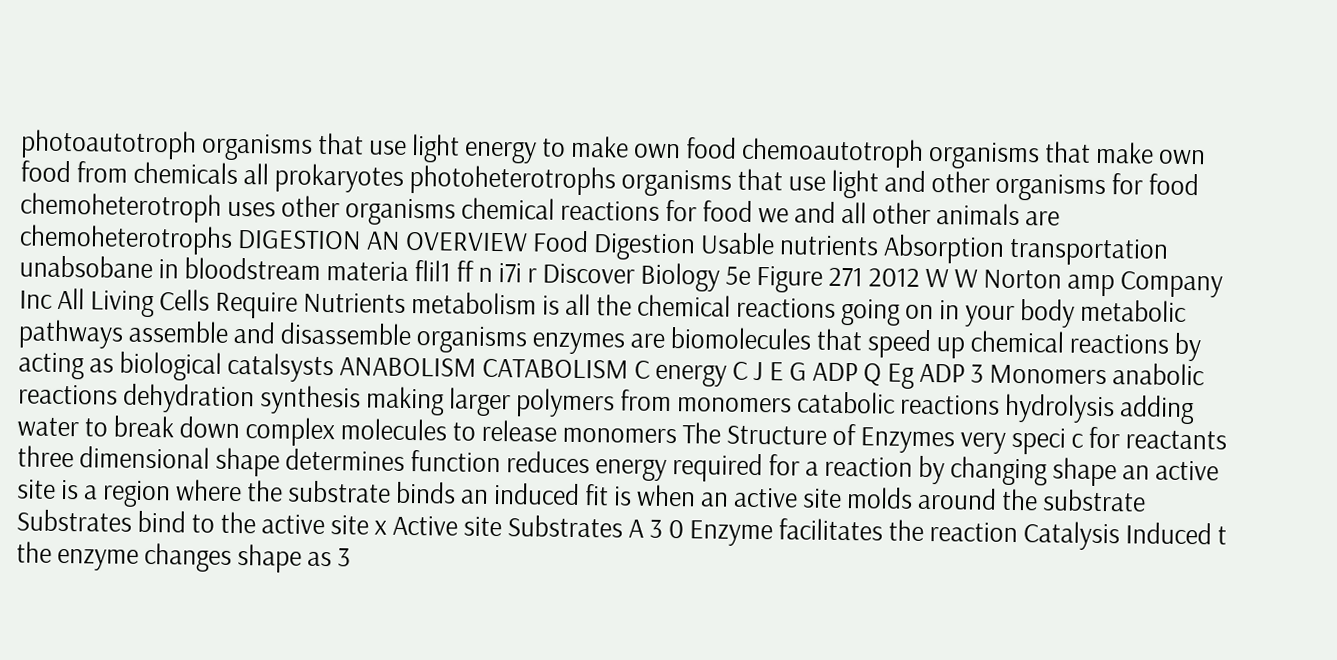photoautotroph organisms that use light energy to make own food chemoautotroph organisms that make own food from chemicals all prokaryotes photoheterotrophs organisms that use light and other organisms for food chemoheterotroph uses other organisms chemical reactions for food we and all other animals are chemoheterotrophs DIGESTION AN OVERVIEW Food Digestion Usable nutrients Absorption transportation unabsobane in bloodstream materia flil1 ff n i7i r Discover Biology 5e Figure 271 2012 W W Norton amp Company Inc All Living Cells Require Nutrients metabolism is all the chemical reactions going on in your body metabolic pathways assemble and disassemble organisms enzymes are biomolecules that speed up chemical reactions by acting as biological catalsysts ANABOLISM CATABOLISM C energy C J E G ADP Q Eg ADP 3 Monomers anabolic reactions dehydration synthesis making larger polymers from monomers catabolic reactions hydrolysis adding water to break down complex molecules to release monomers The Structure of Enzymes very speci c for reactants three dimensional shape determines function reduces energy required for a reaction by changing shape an active site is a region where the substrate binds an induced fit is when an active site molds around the substrate Substrates bind to the active site x Active site Substrates A 3 0 Enzyme facilitates the reaction Catalysis Induced t the enzyme changes shape as 3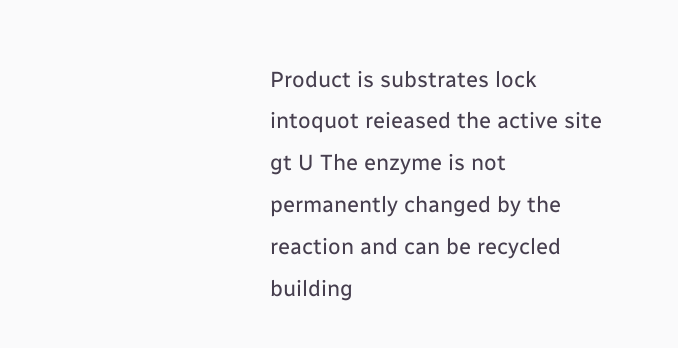Product is substrates lock intoquot reieased the active site gt U The enzyme is not permanently changed by the reaction and can be recycled building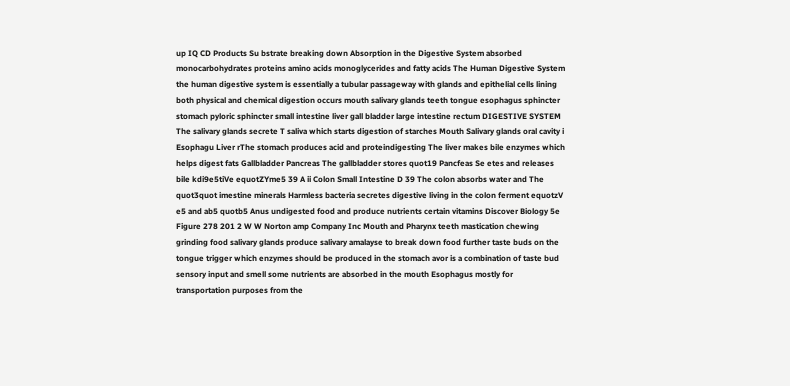up IQ CD Products Su bstrate breaking down Absorption in the Digestive System absorbed monocarbohydrates proteins amino acids monoglycerides and fatty acids The Human Digestive System the human digestive system is essentially a tubular passageway with glands and epithelial cells lining both physical and chemical digestion occurs mouth salivary glands teeth tongue esophagus sphincter stomach pyloric sphincter small intestine liver gall bladder large intestine rectum DIGESTIVE SYSTEM The salivary glands secrete T saliva which starts digestion of starches Mouth Salivary glands oral cavity i Esophagu Liver rThe stomach produces acid and proteindigesting The liver makes bile enzymes which helps digest fats Gallbladder Pancreas The gallbladder stores quot19 Pancfeas Se etes and releases bile kdi9e5tiVe equotZYme5 39 A ii Colon Small Intestine D 39 The colon absorbs water and The quot3quot imestine minerals Harmless bacteria secretes digestive living in the colon ferment equotzV e5 and ab5 quotb5 Anus undigested food and produce nutrients certain vitamins Discover Biology 5e Figure 278 201 2 W W Norton amp Company Inc Mouth and Pharynx teeth mastication chewing grinding food salivary glands produce salivary amalayse to break down food further taste buds on the tongue trigger which enzymes should be produced in the stomach avor is a combination of taste bud sensory input and smell some nutrients are absorbed in the mouth Esophagus mostly for transportation purposes from the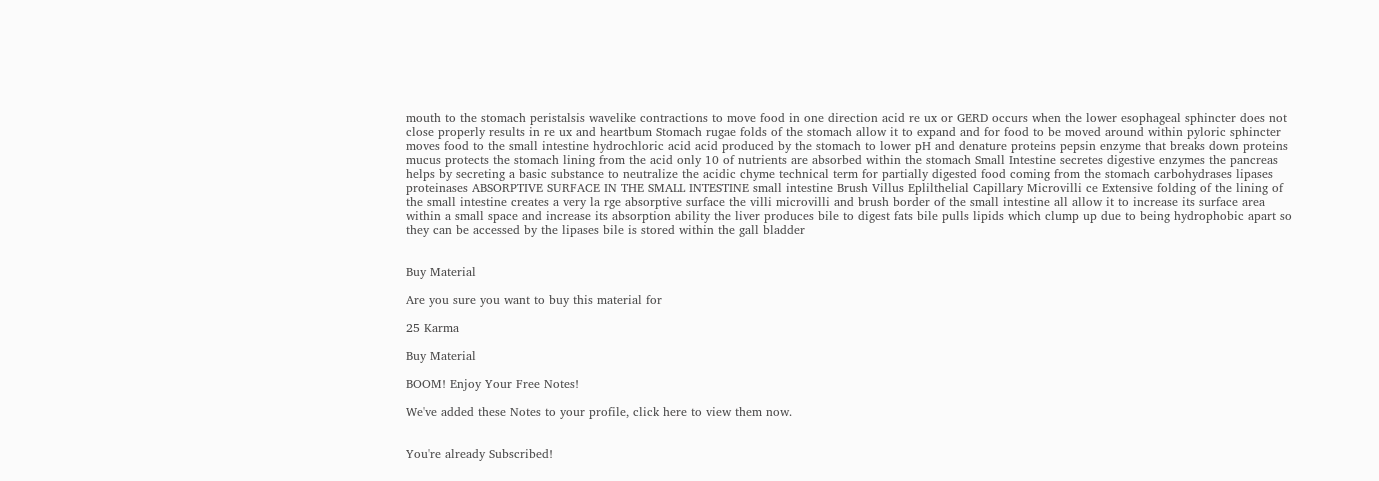mouth to the stomach peristalsis wavelike contractions to move food in one direction acid re ux or GERD occurs when the lower esophageal sphincter does not close properly results in re ux and heartbum Stomach rugae folds of the stomach allow it to expand and for food to be moved around within pyloric sphincter moves food to the small intestine hydrochloric acid acid produced by the stomach to lower pH and denature proteins pepsin enzyme that breaks down proteins mucus protects the stomach lining from the acid only 10 of nutrients are absorbed within the stomach Small Intestine secretes digestive enzymes the pancreas helps by secreting a basic substance to neutralize the acidic chyme technical term for partially digested food coming from the stomach carbohydrases lipases proteinases ABSORPTIVE SURFACE IN THE SMALL INTESTINE small intestine Brush Villus Eplilthelial Capillary Microvilli ce Extensive folding of the lining of the small intestine creates a very la rge absorptive surface the villi microvilli and brush border of the small intestine all allow it to increase its surface area within a small space and increase its absorption ability the liver produces bile to digest fats bile pulls lipids which clump up due to being hydrophobic apart so they can be accessed by the lipases bile is stored within the gall bladder


Buy Material

Are you sure you want to buy this material for

25 Karma

Buy Material

BOOM! Enjoy Your Free Notes!

We've added these Notes to your profile, click here to view them now.


You're already Subscribed!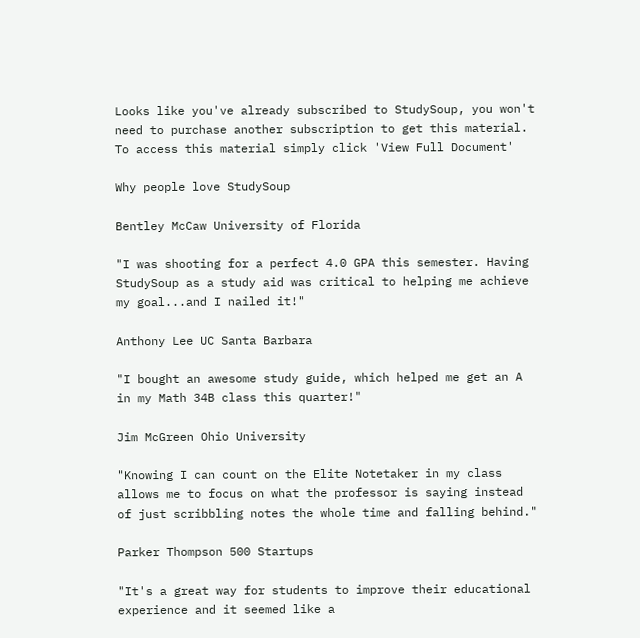Looks like you've already subscribed to StudySoup, you won't need to purchase another subscription to get this material. To access this material simply click 'View Full Document'

Why people love StudySoup

Bentley McCaw University of Florida

"I was shooting for a perfect 4.0 GPA this semester. Having StudySoup as a study aid was critical to helping me achieve my goal...and I nailed it!"

Anthony Lee UC Santa Barbara

"I bought an awesome study guide, which helped me get an A in my Math 34B class this quarter!"

Jim McGreen Ohio University

"Knowing I can count on the Elite Notetaker in my class allows me to focus on what the professor is saying instead of just scribbling notes the whole time and falling behind."

Parker Thompson 500 Startups

"It's a great way for students to improve their educational experience and it seemed like a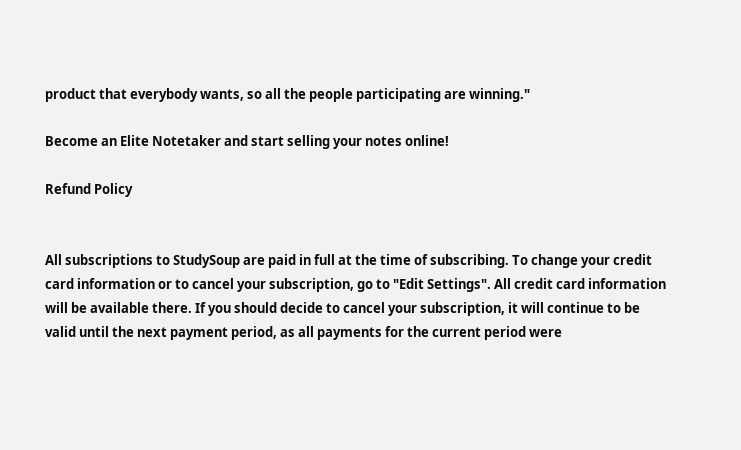product that everybody wants, so all the people participating are winning."

Become an Elite Notetaker and start selling your notes online!

Refund Policy


All subscriptions to StudySoup are paid in full at the time of subscribing. To change your credit card information or to cancel your subscription, go to "Edit Settings". All credit card information will be available there. If you should decide to cancel your subscription, it will continue to be valid until the next payment period, as all payments for the current period were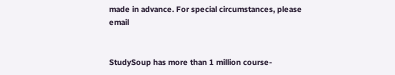made in advance. For special circumstances, please email


StudySoup has more than 1 million course-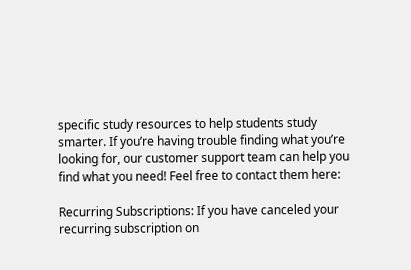specific study resources to help students study smarter. If you’re having trouble finding what you’re looking for, our customer support team can help you find what you need! Feel free to contact them here:

Recurring Subscriptions: If you have canceled your recurring subscription on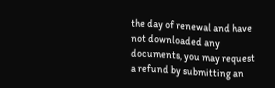the day of renewal and have not downloaded any documents, you may request a refund by submitting an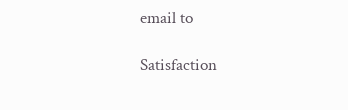email to

Satisfaction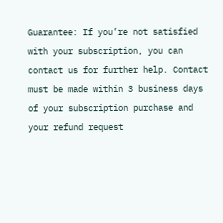Guarantee: If you’re not satisfied with your subscription, you can contact us for further help. Contact must be made within 3 business days of your subscription purchase and your refund request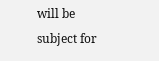will be subject for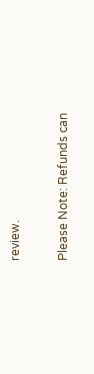review.

Please Note: Refunds can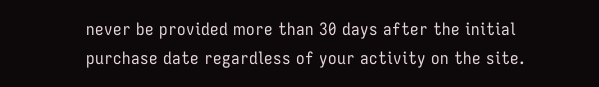never be provided more than 30 days after the initial purchase date regardless of your activity on the site.